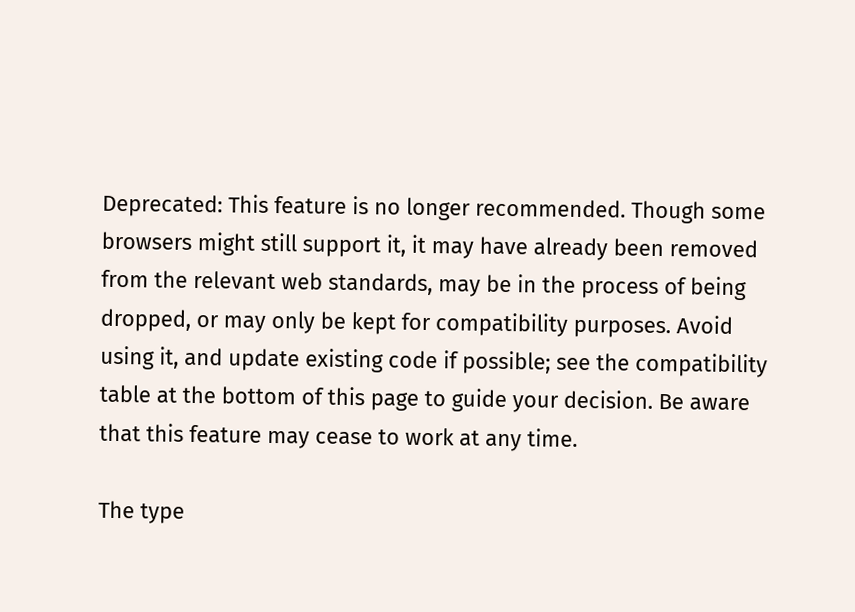Deprecated: This feature is no longer recommended. Though some browsers might still support it, it may have already been removed from the relevant web standards, may be in the process of being dropped, or may only be kept for compatibility purposes. Avoid using it, and update existing code if possible; see the compatibility table at the bottom of this page to guide your decision. Be aware that this feature may cease to work at any time.

The type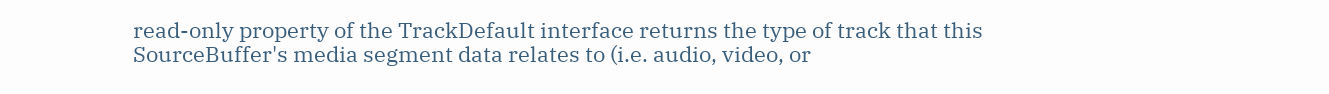read-only property of the TrackDefault interface returns the type of track that this SourceBuffer's media segment data relates to (i.e. audio, video, or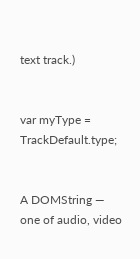text track.)


var myType = TrackDefault.type;


A DOMString — one of audio, video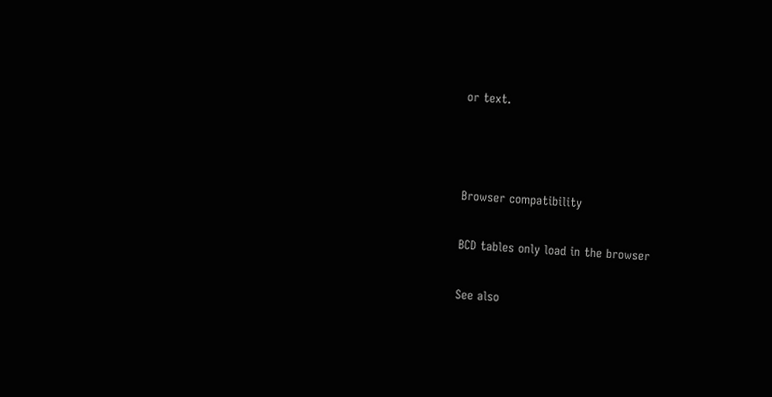or text.



Browser compatibility

BCD tables only load in the browser

See also